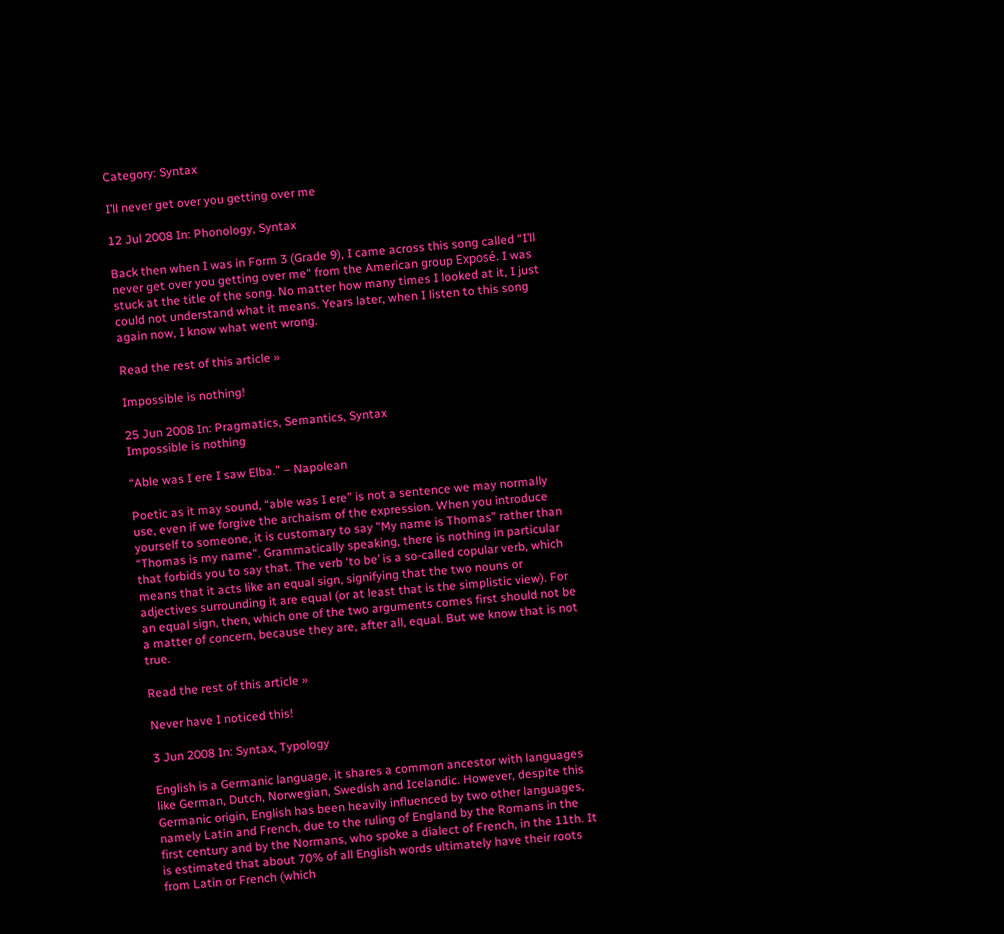Category: Syntax

I’ll never get over you getting over me

12 Jul 2008 In: Phonology, Syntax

Back then when I was in Form 3 (Grade 9), I came across this song called “I’ll never get over you getting over me“ from the American group Exposé. I was stuck at the title of the song. No matter how many times I looked at it, I just could not understand what it means. Years later, when I listen to this song again now, I know what went wrong.

Read the rest of this article »

Impossible is nothing!

25 Jun 2008 In: Pragmatics, Semantics, Syntax
Impossible is nothing

“Able was I ere I saw Elba.” – Napolean

Poetic as it may sound, “able was I ere” is not a sentence we may normally use, even if we forgive the archaism of the expression. When you introduce yourself to someone, it is customary to say ”My name is Thomas” rather than “Thomas is my name”. Grammatically speaking, there is nothing in particular that forbids you to say that. The verb ‘to be’ is a so-called copular verb, which means that it acts like an equal sign, signifying that the two nouns or adjectives surrounding it are equal (or at least that is the simplistic view). For an equal sign, then, which one of the two arguments comes first should not be a matter of concern, because they are, after all, equal. But we know that is not true.

Read the rest of this article »

Never have I noticed this!

3 Jun 2008 In: Syntax, Typology

English is a Germanic language, it shares a common ancestor with languages like German, Dutch, Norwegian, Swedish and Icelandic. However, despite this Germanic origin, English has been heavily influenced by two other languages, namely Latin and French, due to the ruling of England by the Romans in the first century and by the Normans, who spoke a dialect of French, in the 11th. It is estimated that about 70% of all English words ultimately have their roots from Latin or French (which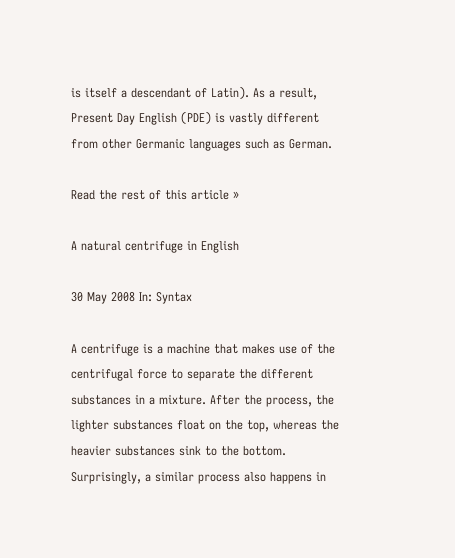is itself a descendant of Latin). As a result, Present Day English (PDE) is vastly different from other Germanic languages such as German.

Read the rest of this article »

A natural centrifuge in English

30 May 2008 In: Syntax

A centrifuge is a machine that makes use of the centrifugal force to separate the different substances in a mixture. After the process, the lighter substances float on the top, whereas the heavier substances sink to the bottom. Surprisingly, a similar process also happens in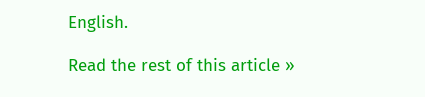English.

Read the rest of this article »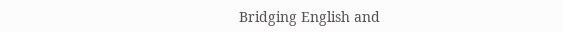Bridging English and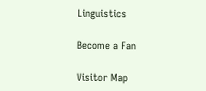Linguistics

Become a Fan

Visitor Map